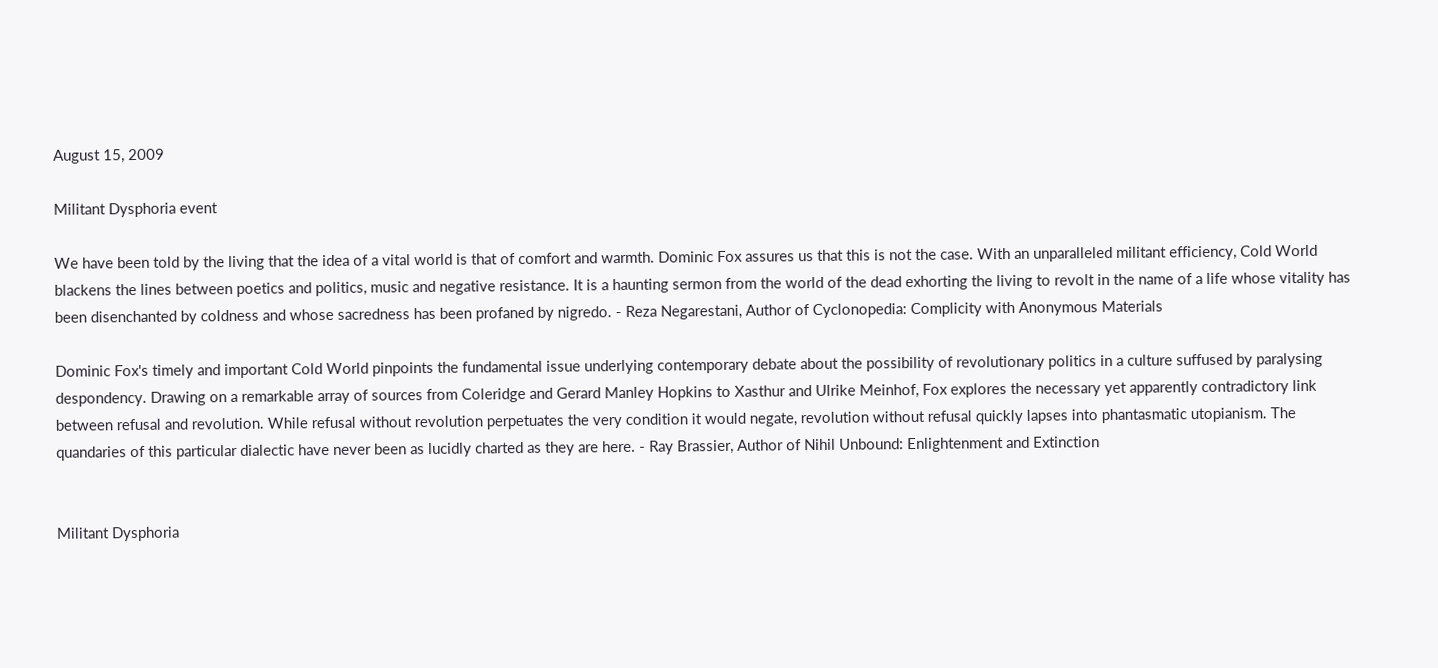August 15, 2009

Militant Dysphoria event

We have been told by the living that the idea of a vital world is that of comfort and warmth. Dominic Fox assures us that this is not the case. With an unparalleled militant efficiency, Cold World blackens the lines between poetics and politics, music and negative resistance. It is a haunting sermon from the world of the dead exhorting the living to revolt in the name of a life whose vitality has been disenchanted by coldness and whose sacredness has been profaned by nigredo. - Reza Negarestani, Author of Cyclonopedia: Complicity with Anonymous Materials

Dominic Fox's timely and important Cold World pinpoints the fundamental issue underlying contemporary debate about the possibility of revolutionary politics in a culture suffused by paralysing despondency. Drawing on a remarkable array of sources from Coleridge and Gerard Manley Hopkins to Xasthur and Ulrike Meinhof, Fox explores the necessary yet apparently contradictory link between refusal and revolution. While refusal without revolution perpetuates the very condition it would negate, revolution without refusal quickly lapses into phantasmatic utopianism. The quandaries of this particular dialectic have never been as lucidly charted as they are here. - Ray Brassier, Author of Nihil Unbound: Enlightenment and Extinction


Militant Dysphoria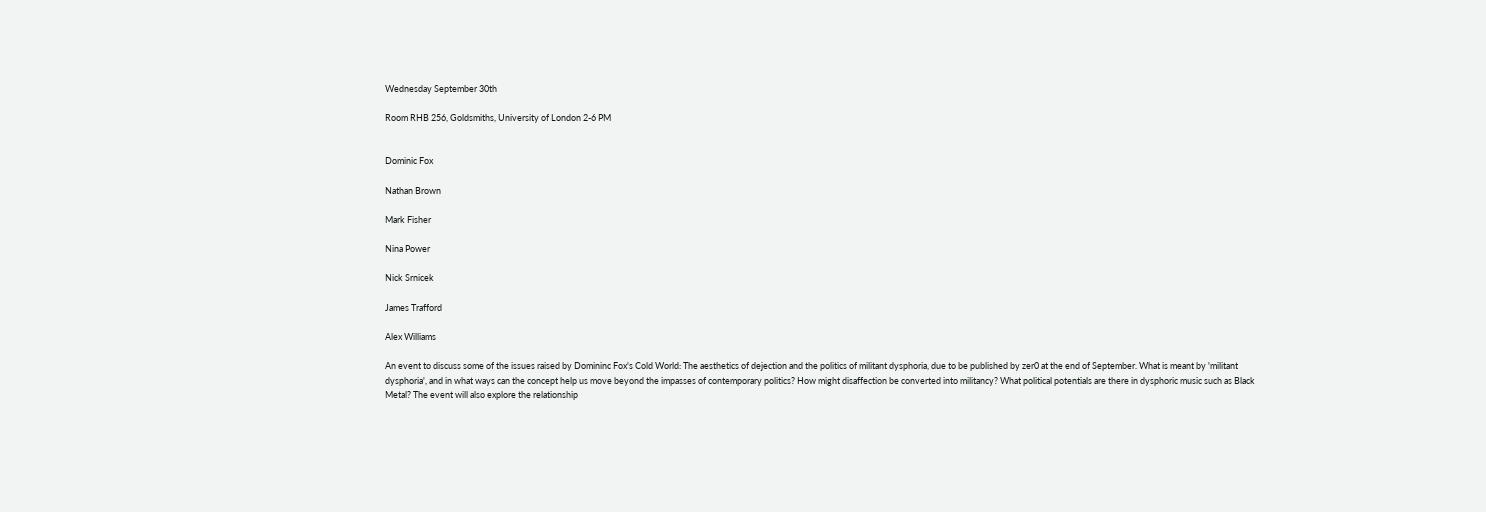Wednesday September 30th

Room RHB 256, Goldsmiths, University of London 2-6 PM


Dominic Fox

Nathan Brown

Mark Fisher

Nina Power

Nick Srnicek

James Trafford

Alex Williams

An event to discuss some of the issues raised by Domininc Fox's Cold World: The aesthetics of dejection and the politics of militant dysphoria, due to be published by zer0 at the end of September. What is meant by 'militant dysphoria', and in what ways can the concept help us move beyond the impasses of contemporary politics? How might disaffection be converted into militancy? What political potentials are there in dysphoric music such as Black Metal? The event will also explore the relationship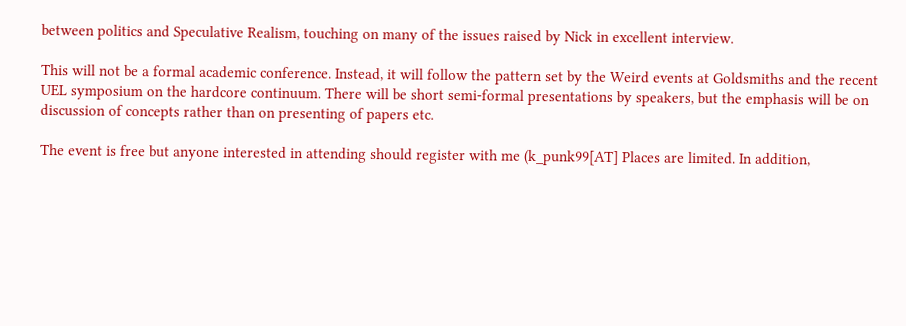between politics and Speculative Realism, touching on many of the issues raised by Nick in excellent interview.

This will not be a formal academic conference. Instead, it will follow the pattern set by the Weird events at Goldsmiths and the recent UEL symposium on the hardcore continuum. There will be short semi-formal presentations by speakers, but the emphasis will be on discussion of concepts rather than on presenting of papers etc.

The event is free but anyone interested in attending should register with me (k_punk99[AT] Places are limited. In addition,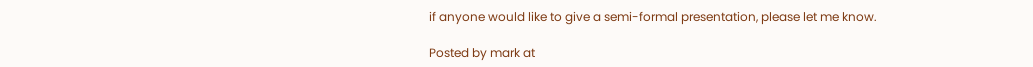if anyone would like to give a semi-formal presentation, please let me know.

Posted by mark at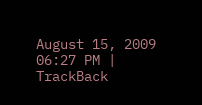August 15, 2009 06:27 PM | TrackBack